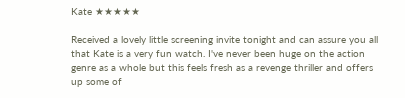Kate ★★★★★

Received a lovely little screening invite tonight and can assure you all that Kate is a very fun watch. I've never been huge on the action genre as a whole but this feels fresh as a revenge thriller and offers up some of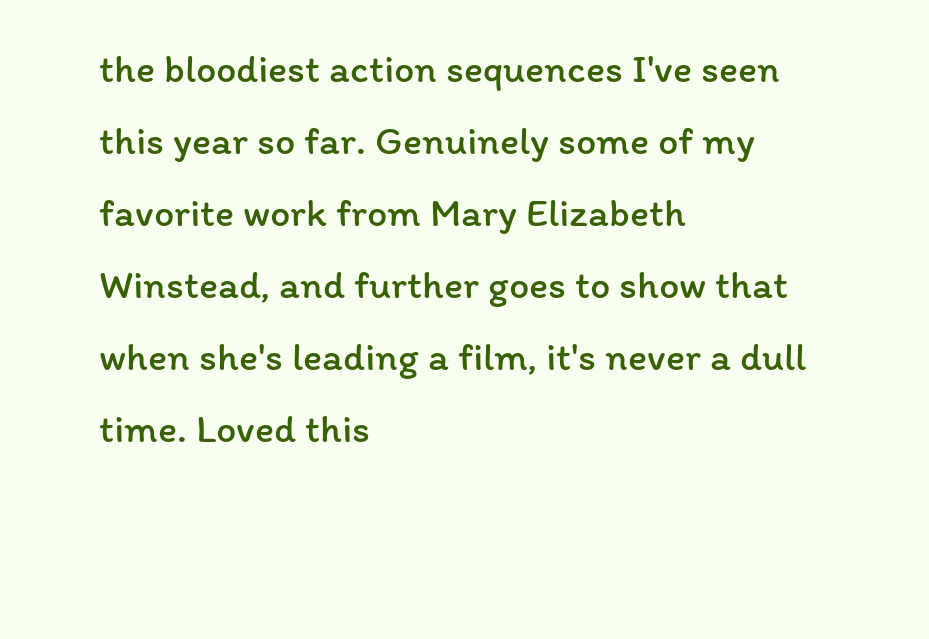the bloodiest action sequences I've seen this year so far. Genuinely some of my favorite work from Mary Elizabeth Winstead, and further goes to show that when she's leading a film, it's never a dull time. Loved this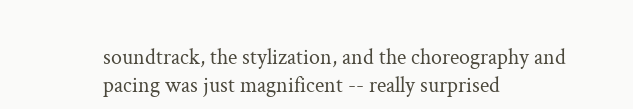soundtrack, the stylization, and the choreography and pacing was just magnificent -- really surprised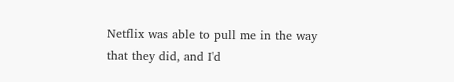Netflix was able to pull me in the way that they did, and I'd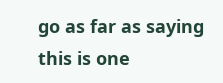go as far as saying this is one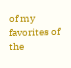of my favorites of the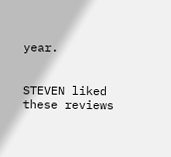year.


STEVEN liked these reviews